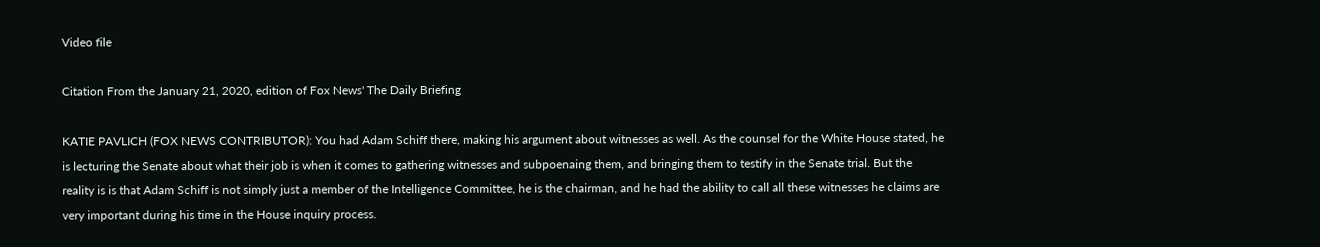Video file

Citation From the January 21, 2020, edition of Fox News' The Daily Briefing

KATIE PAVLICH (FOX NEWS CONTRIBUTOR): You had Adam Schiff there, making his argument about witnesses as well. As the counsel for the White House stated, he is lecturing the Senate about what their job is when it comes to gathering witnesses and subpoenaing them, and bringing them to testify in the Senate trial. But the reality is is that Adam Schiff is not simply just a member of the Intelligence Committee, he is the chairman, and he had the ability to call all these witnesses he claims are very important during his time in the House inquiry process.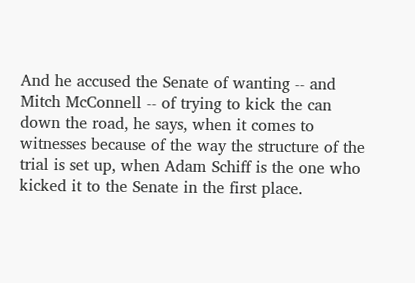And he accused the Senate of wanting -- and Mitch McConnell -- of trying to kick the can down the road, he says, when it comes to witnesses because of the way the structure of the trial is set up, when Adam Schiff is the one who kicked it to the Senate in the first place.